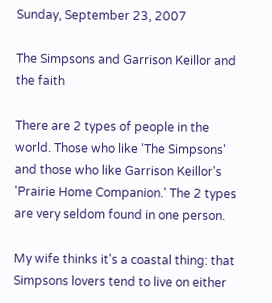Sunday, September 23, 2007

The Simpsons and Garrison Keillor and the faith

There are 2 types of people in the world. Those who like 'The Simpsons' and those who like Garrison Keillor's 'Prairie Home Companion.' The 2 types are very seldom found in one person.

My wife thinks it's a coastal thing: that Simpsons lovers tend to live on either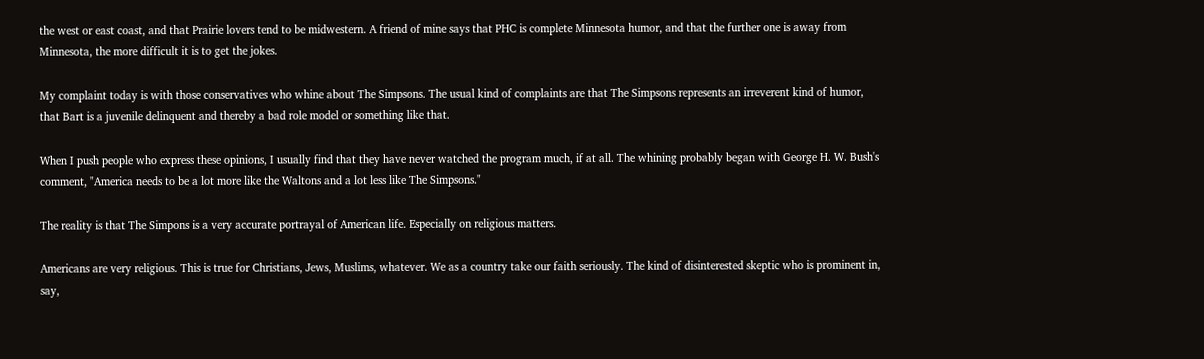the west or east coast, and that Prairie lovers tend to be midwestern. A friend of mine says that PHC is complete Minnesota humor, and that the further one is away from Minnesota, the more difficult it is to get the jokes.

My complaint today is with those conservatives who whine about The Simpsons. The usual kind of complaints are that The Simpsons represents an irreverent kind of humor, that Bart is a juvenile delinquent and thereby a bad role model or something like that.

When I push people who express these opinions, I usually find that they have never watched the program much, if at all. The whining probably began with George H. W. Bush's comment, "America needs to be a lot more like the Waltons and a lot less like The Simpsons."

The reality is that The Simpons is a very accurate portrayal of American life. Especially on religious matters.

Americans are very religious. This is true for Christians, Jews, Muslims, whatever. We as a country take our faith seriously. The kind of disinterested skeptic who is prominent in, say,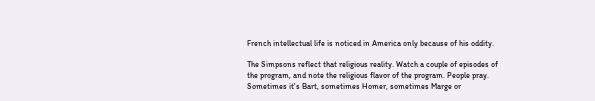French intellectual life is noticed in America only because of his oddity.

The Simpsons reflect that religious reality. Watch a couple of episodes of the program, and note the religious flavor of the program. People pray. Sometimes it's Bart, sometimes Homer, sometimes Marge or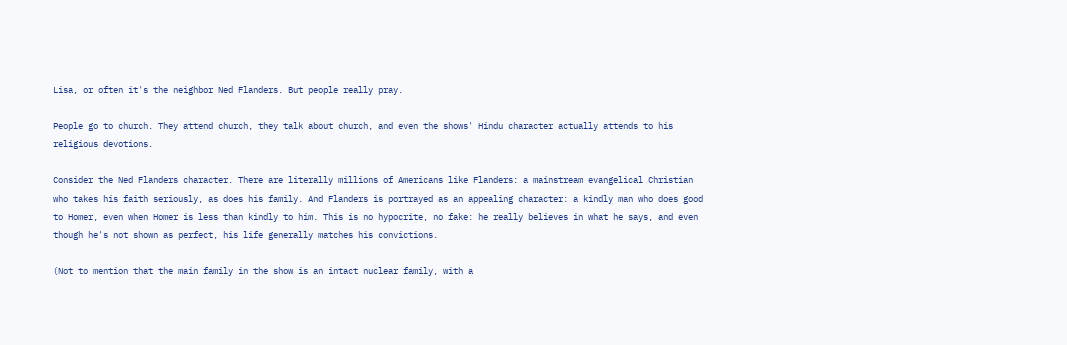Lisa, or often it's the neighbor Ned Flanders. But people really pray.

People go to church. They attend church, they talk about church, and even the shows' Hindu character actually attends to his religious devotions.

Consider the Ned Flanders character. There are literally millions of Americans like Flanders: a mainstream evangelical Christian who takes his faith seriously, as does his family. And Flanders is portrayed as an appealing character: a kindly man who does good to Homer, even when Homer is less than kindly to him. This is no hypocrite, no fake: he really believes in what he says, and even though he's not shown as perfect, his life generally matches his convictions.

(Not to mention that the main family in the show is an intact nuclear family, with a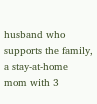husband who supports the family, a stay-at-home mom with 3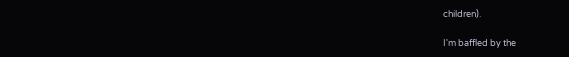children).

I'm baffled by the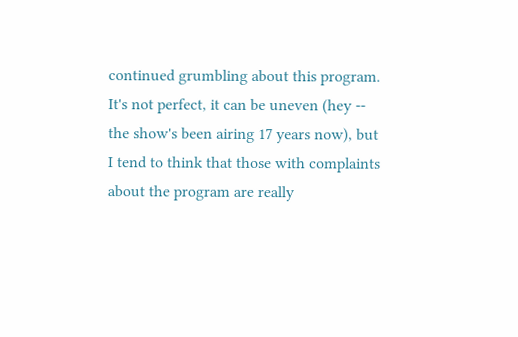continued grumbling about this program. It's not perfect, it can be uneven (hey -- the show's been airing 17 years now), but I tend to think that those with complaints about the program are really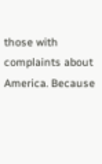those with complaints about America. Because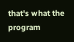that's what the program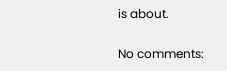is about.

No comments: